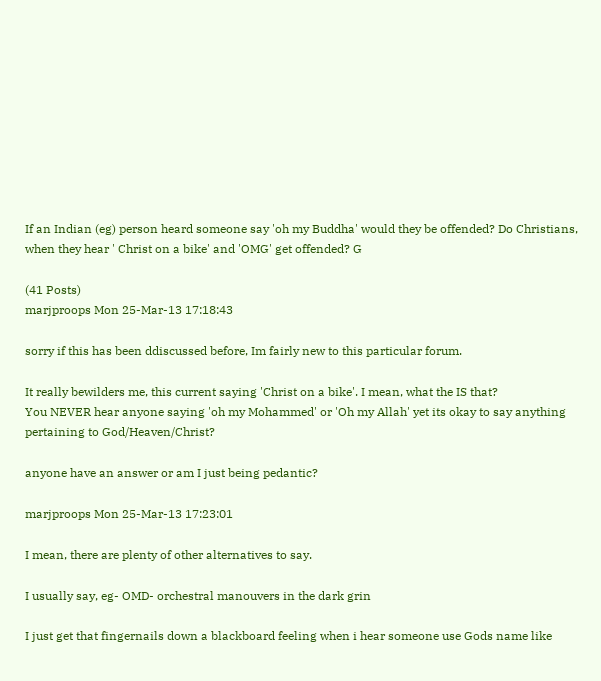If an Indian (eg) person heard someone say 'oh my Buddha' would they be offended? Do Christians, when they hear ' Christ on a bike' and 'OMG' get offended? G

(41 Posts)
marjproops Mon 25-Mar-13 17:18:43

sorry if this has been ddiscussed before, Im fairly new to this particular forum.

It really bewilders me, this current saying 'Christ on a bike'. I mean, what the IS that?
You NEVER hear anyone saying 'oh my Mohammed' or 'Oh my Allah' yet its okay to say anything pertaining to God/Heaven/Christ?

anyone have an answer or am I just being pedantic?

marjproops Mon 25-Mar-13 17:23:01

I mean, there are plenty of other alternatives to say.

I usually say, eg- OMD- orchestral manouvers in the dark grin

I just get that fingernails down a blackboard feeling when i hear someone use Gods name like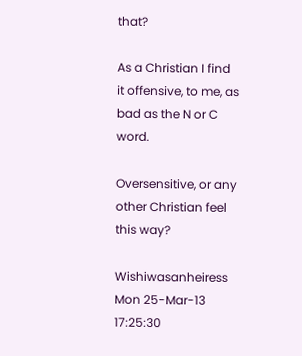that?

As a Christian I find it offensive, to me, as bad as the N or C word.

Oversensitive, or any other Christian feel this way?

Wishiwasanheiress Mon 25-Mar-13 17:25:30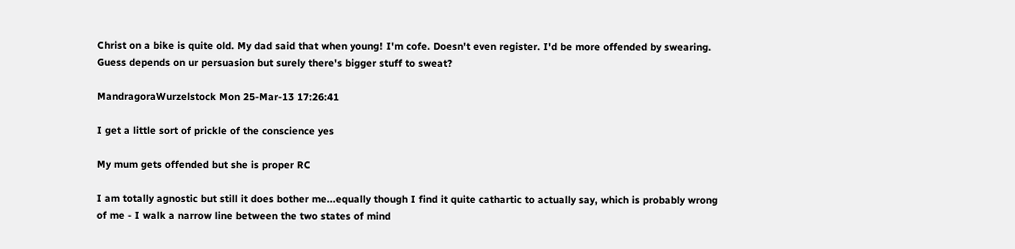Christ on a bike is quite old. My dad said that when young! I'm cofe. Doesn't even register. I'd be more offended by swearing. Guess depends on ur persuasion but surely there's bigger stuff to sweat?

MandragoraWurzelstock Mon 25-Mar-13 17:26:41

I get a little sort of prickle of the conscience yes

My mum gets offended but she is proper RC

I am totally agnostic but still it does bother me...equally though I find it quite cathartic to actually say, which is probably wrong of me - I walk a narrow line between the two states of mind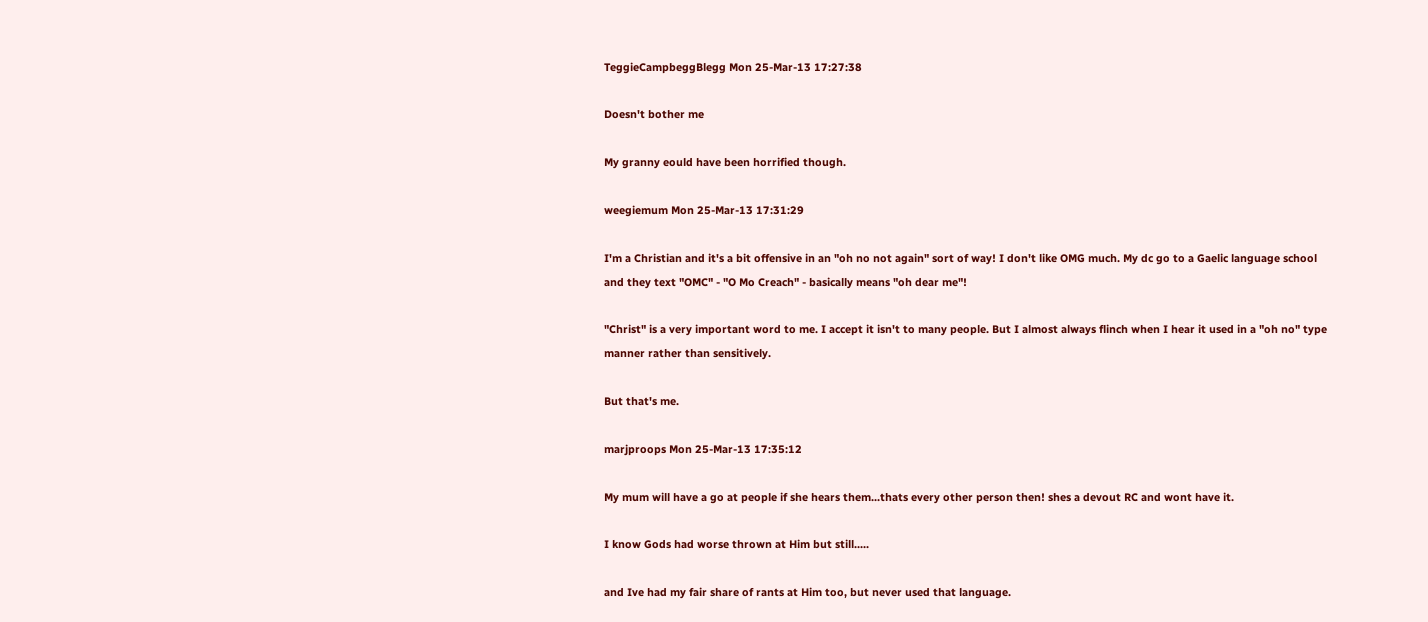TeggieCampbeggBlegg Mon 25-Mar-13 17:27:38

Doesn't bother me

My granny eould have been horrified though.

weegiemum Mon 25-Mar-13 17:31:29

I'm a Christian and it's a bit offensive in an "oh no not again" sort of way! I don't like OMG much. My dc go to a Gaelic language school and they text "OMC" - "O Mo Creach" - basically means "oh dear me"!

"Christ" is a very important word to me. I accept it isn't to many people. But I almost always flinch when I hear it used in a "oh no" type manner rather than sensitively.

But that's me.

marjproops Mon 25-Mar-13 17:35:12

My mum will have a go at people if she hears them...thats every other person then! shes a devout RC and wont have it.

I know Gods had worse thrown at Him but still.....

and Ive had my fair share of rants at Him too, but never used that language.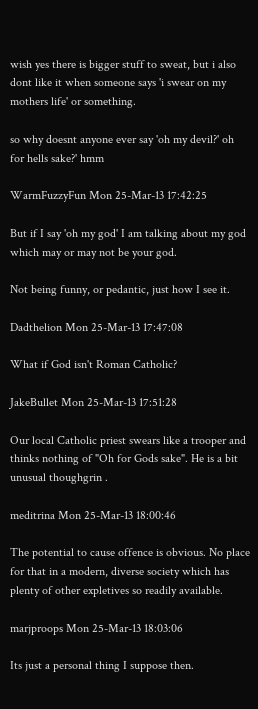wish yes there is bigger stuff to sweat, but i also dont like it when someone says 'i swear on my mothers life' or something.

so why doesnt anyone ever say 'oh my devil?' oh for hells sake?' hmm

WarmFuzzyFun Mon 25-Mar-13 17:42:25

But if I say 'oh my god' I am talking about my god which may or may not be your god.

Not being funny, or pedantic, just how I see it.

Dadthelion Mon 25-Mar-13 17:47:08

What if God isn't Roman Catholic?

JakeBullet Mon 25-Mar-13 17:51:28

Our local Catholic priest swears like a trooper and thinks nothing of "Oh for Gods sake". He is a bit unusual thoughgrin .

meditrina Mon 25-Mar-13 18:00:46

The potential to cause offence is obvious. No place for that in a modern, diverse society which has plenty of other expletives so readily available.

marjproops Mon 25-Mar-13 18:03:06

Its just a personal thing I suppose then.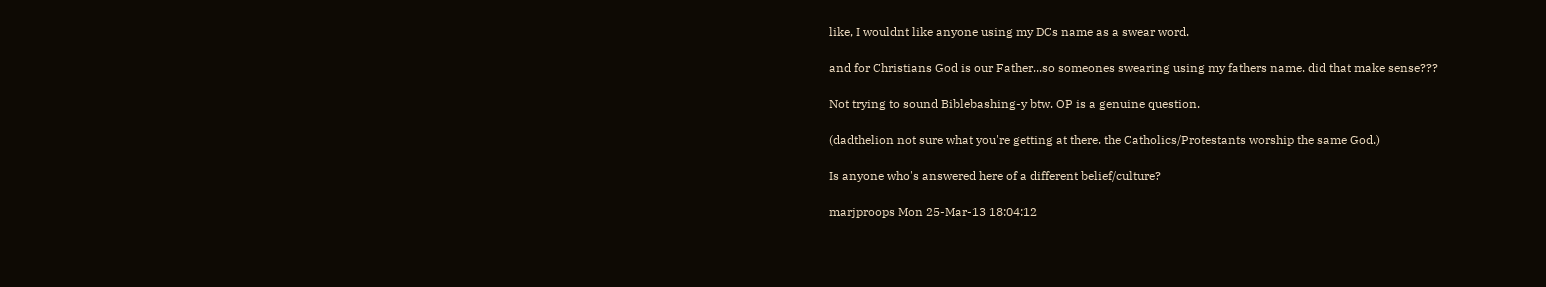like, I wouldnt like anyone using my DCs name as a swear word.

and for Christians God is our Father...so someones swearing using my fathers name. did that make sense???

Not trying to sound Biblebashing-y btw. OP is a genuine question.

(dadthelion not sure what you're getting at there. the Catholics/Protestants worship the same God.)

Is anyone who's answered here of a different belief/culture?

marjproops Mon 25-Mar-13 18:04:12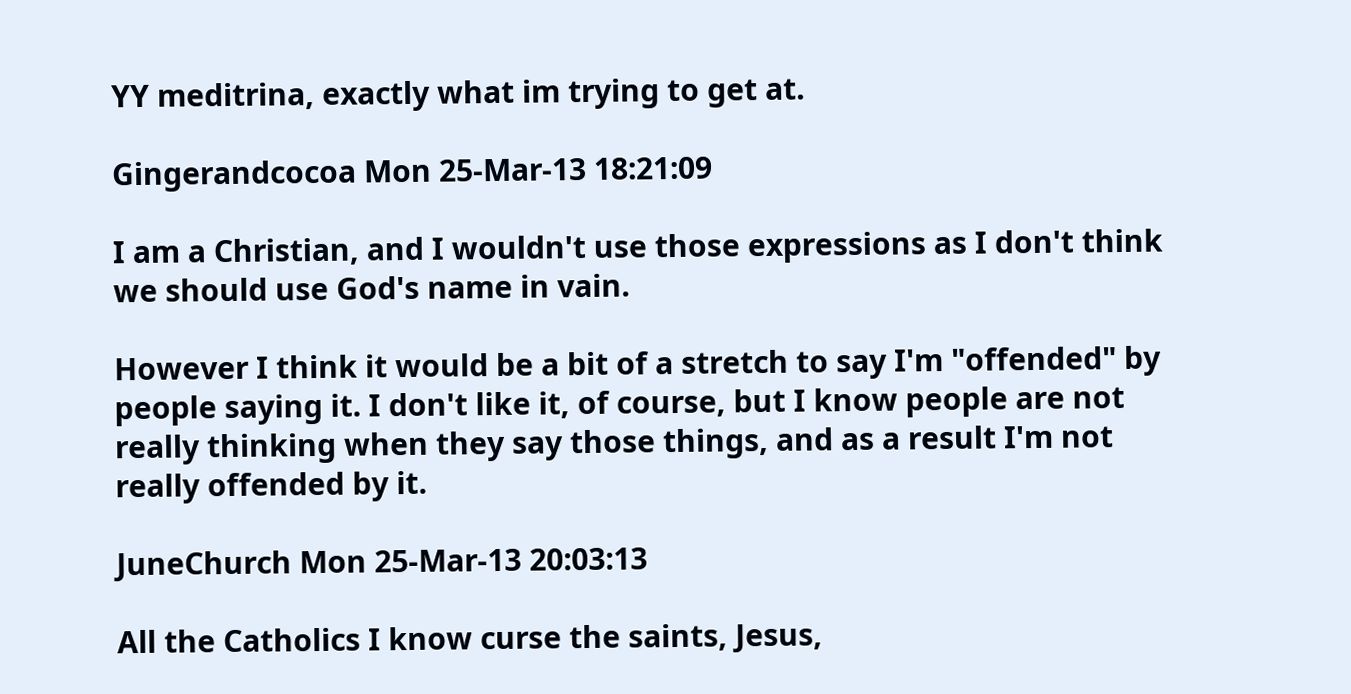YY meditrina, exactly what im trying to get at.

Gingerandcocoa Mon 25-Mar-13 18:21:09

I am a Christian, and I wouldn't use those expressions as I don't think we should use God's name in vain.

However I think it would be a bit of a stretch to say I'm "offended" by people saying it. I don't like it, of course, but I know people are not really thinking when they say those things, and as a result I'm not really offended by it.

JuneChurch Mon 25-Mar-13 20:03:13

All the Catholics I know curse the saints, Jesus,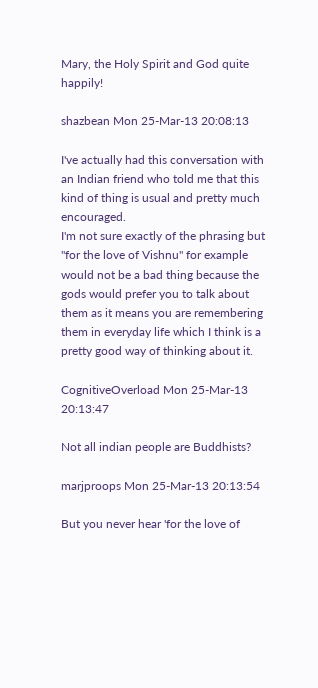Mary, the Holy Spirit and God quite happily!

shazbean Mon 25-Mar-13 20:08:13

I've actually had this conversation with an Indian friend who told me that this kind of thing is usual and pretty much encouraged.
I'm not sure exactly of the phrasing but "for the love of Vishnu" for example would not be a bad thing because the gods would prefer you to talk about them as it means you are remembering them in everyday life which I think is a pretty good way of thinking about it.

CognitiveOverload Mon 25-Mar-13 20:13:47

Not all indian people are Buddhists?

marjproops Mon 25-Mar-13 20:13:54

But you never hear 'for the love of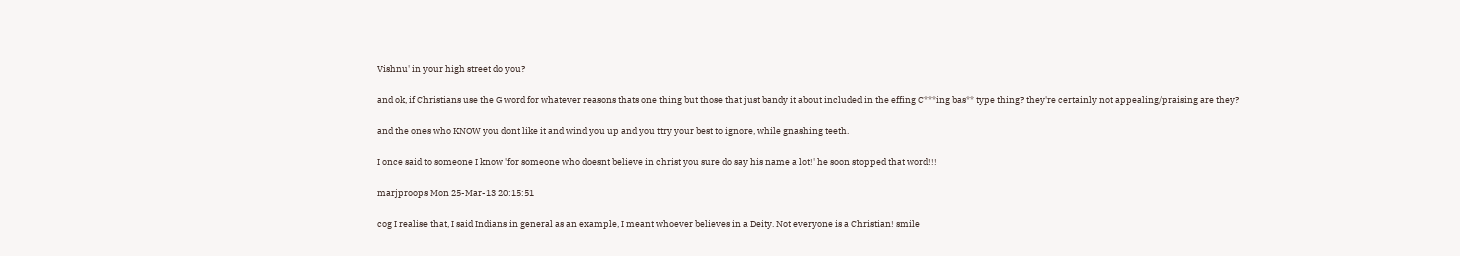Vishnu' in your high street do you?

and ok, if Christians use the G word for whatever reasons thats one thing but those that just bandy it about included in the effing C***ing bas** type thing? they're certainly not appealing/praising are they?

and the ones who KNOW you dont like it and wind you up and you ttry your best to ignore, while gnashing teeth.

I once said to someone I know 'for someone who doesnt believe in christ you sure do say his name a lot!' he soon stopped that word!!!

marjproops Mon 25-Mar-13 20:15:51

cog I realise that, I said Indians in general as an example, I meant whoever believes in a Deity. Not everyone is a Christian! smile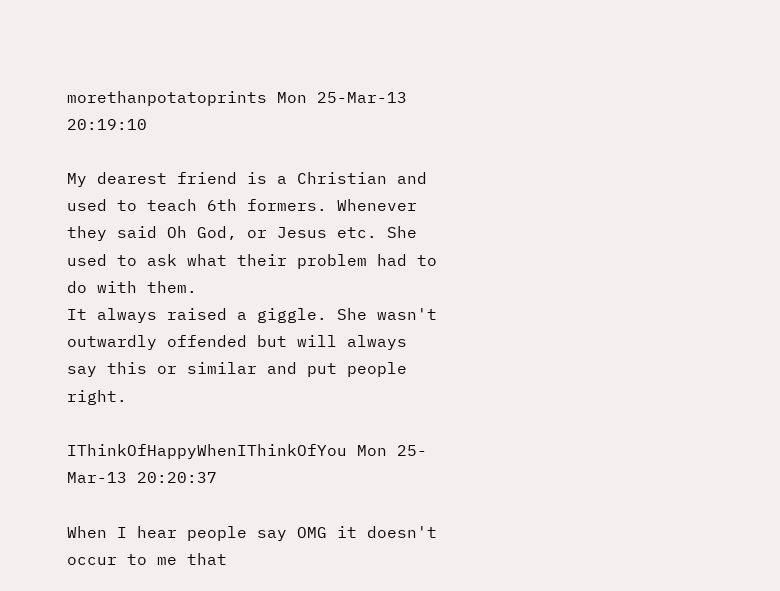morethanpotatoprints Mon 25-Mar-13 20:19:10

My dearest friend is a Christian and used to teach 6th formers. Whenever they said Oh God, or Jesus etc. She used to ask what their problem had to do with them.
It always raised a giggle. She wasn't outwardly offended but will always say this or similar and put people right.

IThinkOfHappyWhenIThinkOfYou Mon 25-Mar-13 20:20:37

When I hear people say OMG it doesn't occur to me that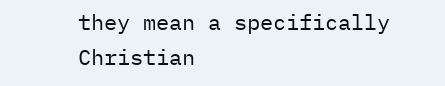they mean a specifically Christian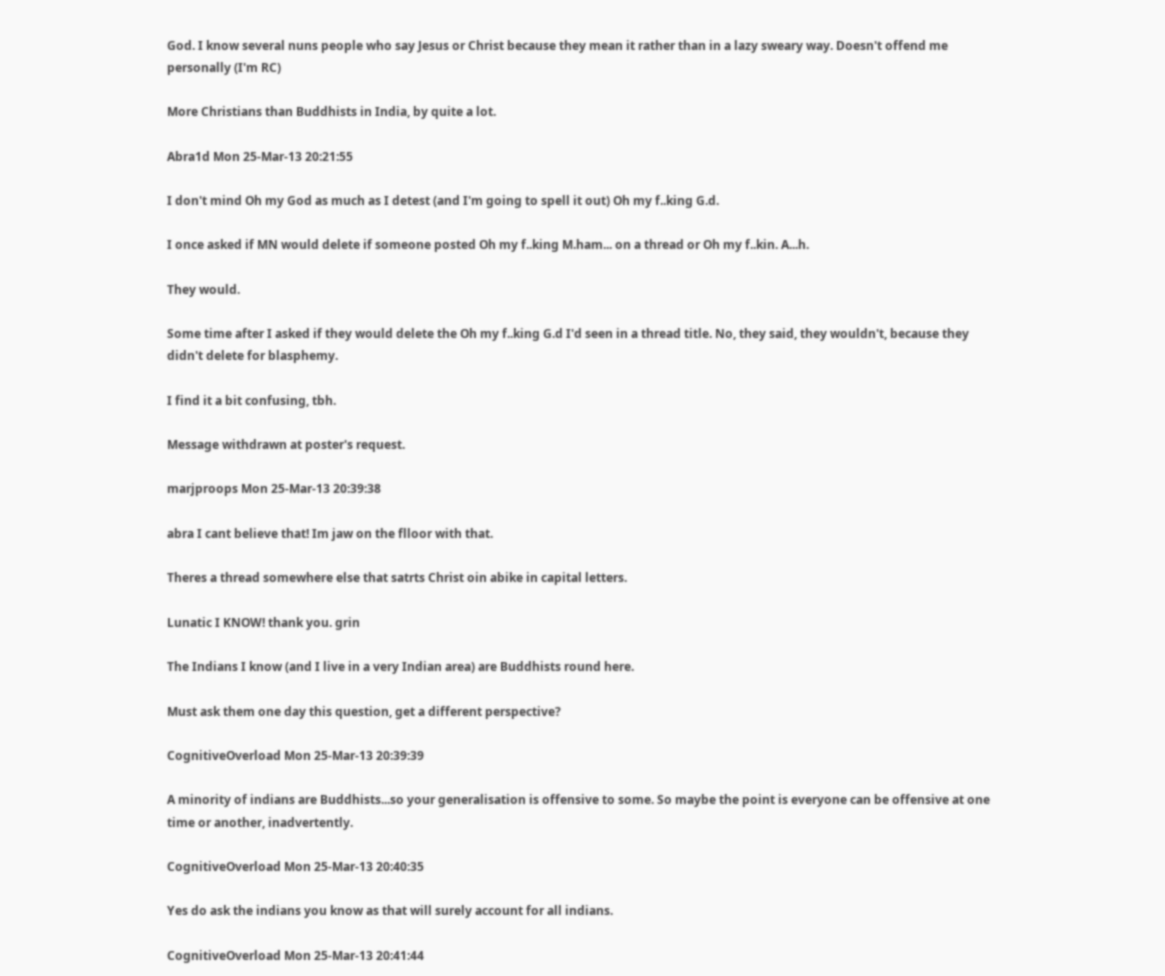God. I know several nuns people who say Jesus or Christ because they mean it rather than in a lazy sweary way. Doesn't offend me personally (I'm RC)

More Christians than Buddhists in India, by quite a lot.

Abra1d Mon 25-Mar-13 20:21:55

I don't mind Oh my God as much as I detest (and I'm going to spell it out) Oh my f..king G.d.

I once asked if MN would delete if someone posted Oh my f..king M.ham... on a thread or Oh my f..kin. A...h.

They would.

Some time after I asked if they would delete the Oh my f..king G.d I'd seen in a thread title. No, they said, they wouldn't, because they didn't delete for blasphemy.

I find it a bit confusing, tbh.

Message withdrawn at poster's request.

marjproops Mon 25-Mar-13 20:39:38

abra I cant believe that! Im jaw on the flloor with that.

Theres a thread somewhere else that satrts Christ oin abike in capital letters.

Lunatic I KNOW! thank you. grin

The Indians I know (and I live in a very Indian area) are Buddhists round here.

Must ask them one day this question, get a different perspective?

CognitiveOverload Mon 25-Mar-13 20:39:39

A minority of indians are Buddhists...so your generalisation is offensive to some. So maybe the point is everyone can be offensive at one time or another, inadvertently.

CognitiveOverload Mon 25-Mar-13 20:40:35

Yes do ask the indians you know as that will surely account for all indians.

CognitiveOverload Mon 25-Mar-13 20:41:44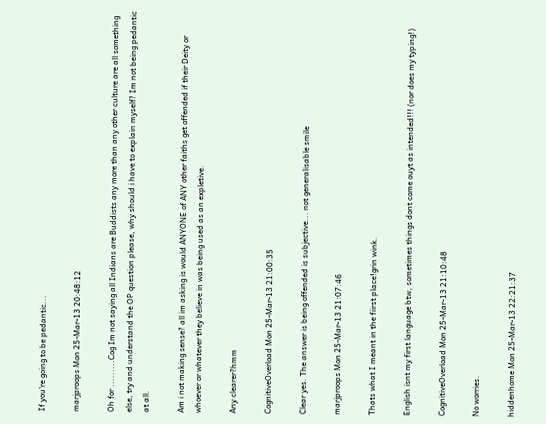If you're going to be pedantic...

marjproops Mon 25-Mar-13 20:48:12

Oh for .........Cog Im not saying all Indians are Buddists any more than any other culture are all something else, try and understand the OP question please, why should i have to explain myself? Im not being pedantic at all.

Am i not making sense? all im asking is would ANYONE of ANY other faiths get offended if their Deity or whoever or whatever they believe in was being used as an expletive.

Any clearer?hmm

CognitiveOverload Mon 25-Mar-13 21:00:35

Clear yes. The answer is being offended is subjective... not generalisable smile

marjproops Mon 25-Mar-13 21:07:46

Thats what I meant in the fiirst place!grin wink.

English isnt my first language btw, sometimes things dont come ouyt as intended!!! (nor does my typing!)

CognitiveOverload Mon 25-Mar-13 21:10:48

No worries.

hiddenhome Mon 25-Mar-13 22:21:37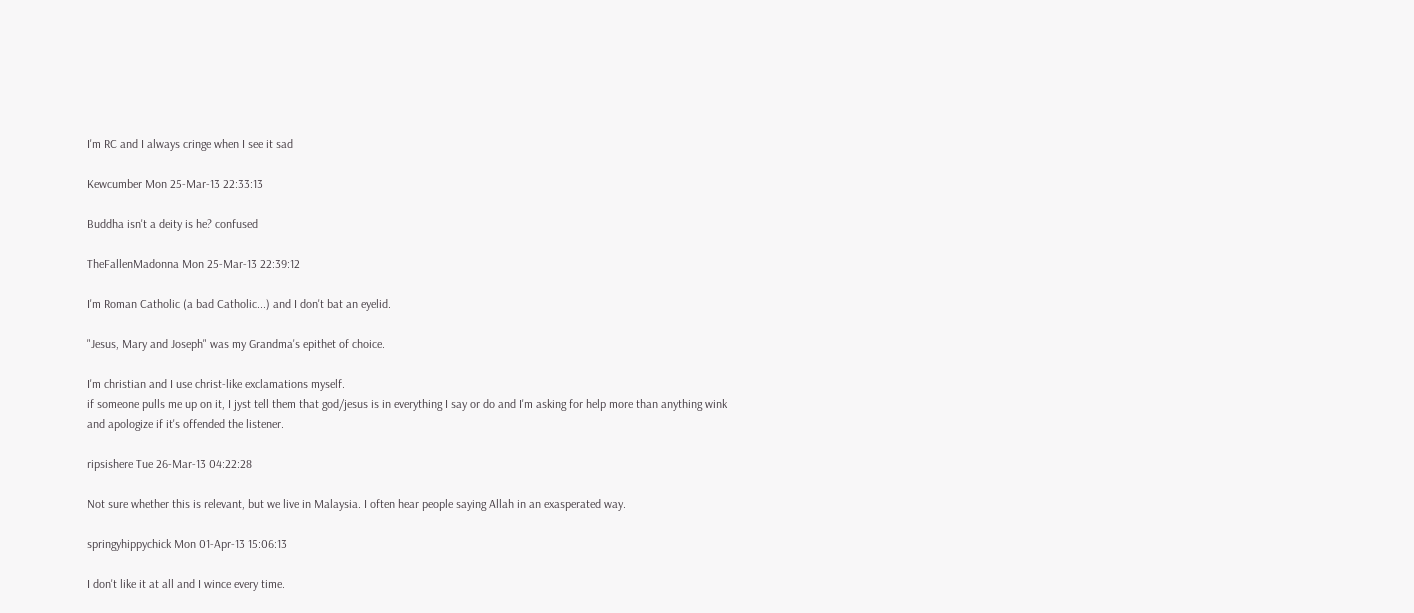I'm RC and I always cringe when I see it sad

Kewcumber Mon 25-Mar-13 22:33:13

Buddha isn't a deity is he? confused

TheFallenMadonna Mon 25-Mar-13 22:39:12

I'm Roman Catholic (a bad Catholic...) and I don't bat an eyelid.

"Jesus, Mary and Joseph" was my Grandma's epithet of choice.

I'm christian and I use christ-like exclamations myself.
if someone pulls me up on it, I jyst tell them that god/jesus is in everything I say or do and I'm asking for help more than anything wink
and apologize if it's offended the listener.

ripsishere Tue 26-Mar-13 04:22:28

Not sure whether this is relevant, but we live in Malaysia. I often hear people saying Allah in an exasperated way.

springyhippychick Mon 01-Apr-13 15:06:13

I don't like it at all and I wince every time.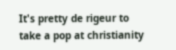It's pretty de rigeur to take a pop at christianity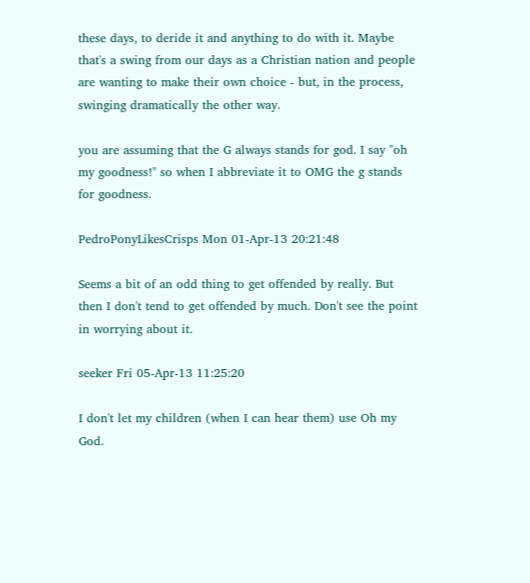these days, to deride it and anything to do with it. Maybe that's a swing from our days as a Christian nation and people are wanting to make their own choice - but, in the process, swinging dramatically the other way.

you are assuming that the G always stands for god. I say "oh my goodness!" so when I abbreviate it to OMG the g stands for goodness.

PedroPonyLikesCrisps Mon 01-Apr-13 20:21:48

Seems a bit of an odd thing to get offended by really. But then I don't tend to get offended by much. Don't see the point in worrying about it.

seeker Fri 05-Apr-13 11:25:20

I don't let my children (when I can hear them) use Oh my God.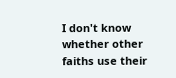I don't know whether other faiths use their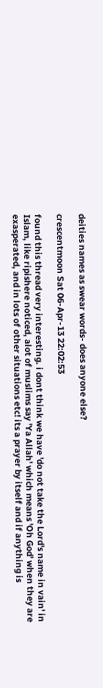deities names as swear words- does anyone else?

crescentmoon Sat 06-Apr-13 22:02:53

found this thread very interesting. i dont think we have 'do not take the Lord's name in vain' in Islam, like ripishere noticed, alot of muslims say 'Ya Allah' which means 'Oh God' when they are exasperated, and in lots of other situations etc! its a prayer by itself and if anything is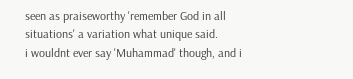seen as praiseworthy 'remember God in all situations' a variation what unique said.
i wouldnt ever say 'Muhammad' though, and i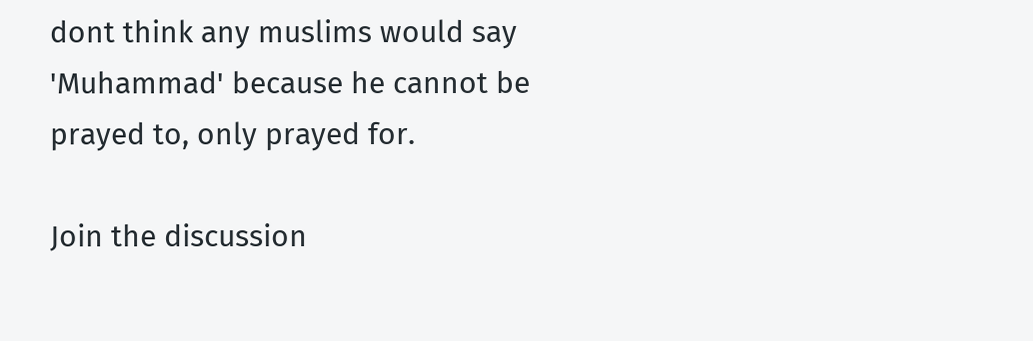dont think any muslims would say 'Muhammad' because he cannot be prayed to, only prayed for.

Join the discussion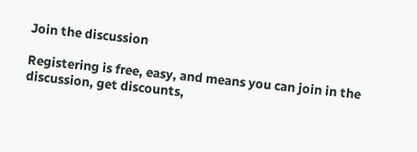Join the discussion

Registering is free, easy, and means you can join in the discussion, get discounts,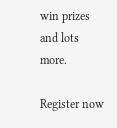win prizes and lots more.

Register now